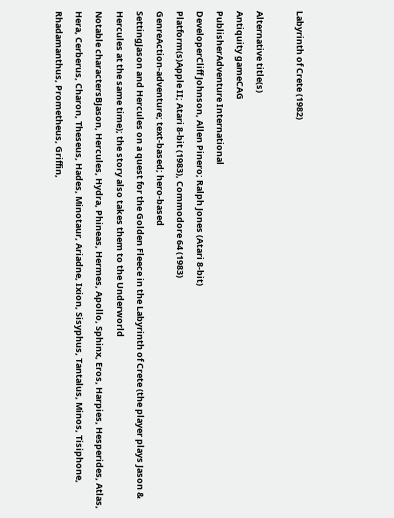Labyrinth of Crete (1982)

Alternative title(s)
Antiquity gameCAG
PublisherAdventure International
DeveloperCliff Johnson, Allen Pinero; Ralph Jones (Atari 8-bit)
Platform(s)Apple II; Atari 8-bit (1983), Commodore 64 (1983)
GenreAction-adventure; text-based; hero-based
SettingJason and Hercules on a quest for the Golden Fleece in the Labyrinth of Crete (the player plays Jason & Hercules at the same time); the story also takes them to the Underworld
Notable charactersBJason, Hercules, Hydra, Phineas, Hermes, Apollo, Sphinx, Eros, Harpies, Hesperides, Atlas, Hera, Cerberus, Charon, Theseus, Hades, Minotaur, Ariadne, Ixion, Sisyphus, Tantalus, Minos, Tisiphone, Rhadamanthus, Prometheus, Griffin,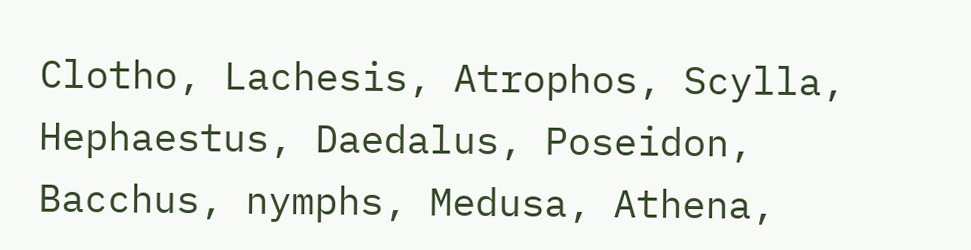Clotho, Lachesis, Atrophos, Scylla, Hephaestus, Daedalus, Poseidon, Bacchus, nymphs, Medusa, Athena,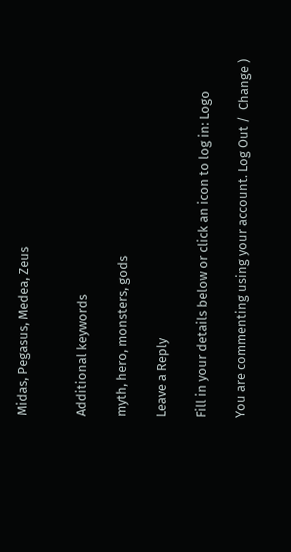Midas, Pegasus, Medea, Zeus


Additional keywords

myth, hero, monsters, gods

Leave a Reply

Fill in your details below or click an icon to log in: Logo

You are commenting using your account. Log Out /  Change )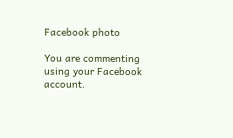Facebook photo

You are commenting using your Facebook account.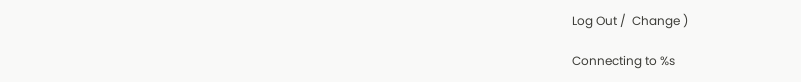Log Out /  Change )

Connecting to %s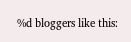%d bloggers like this: